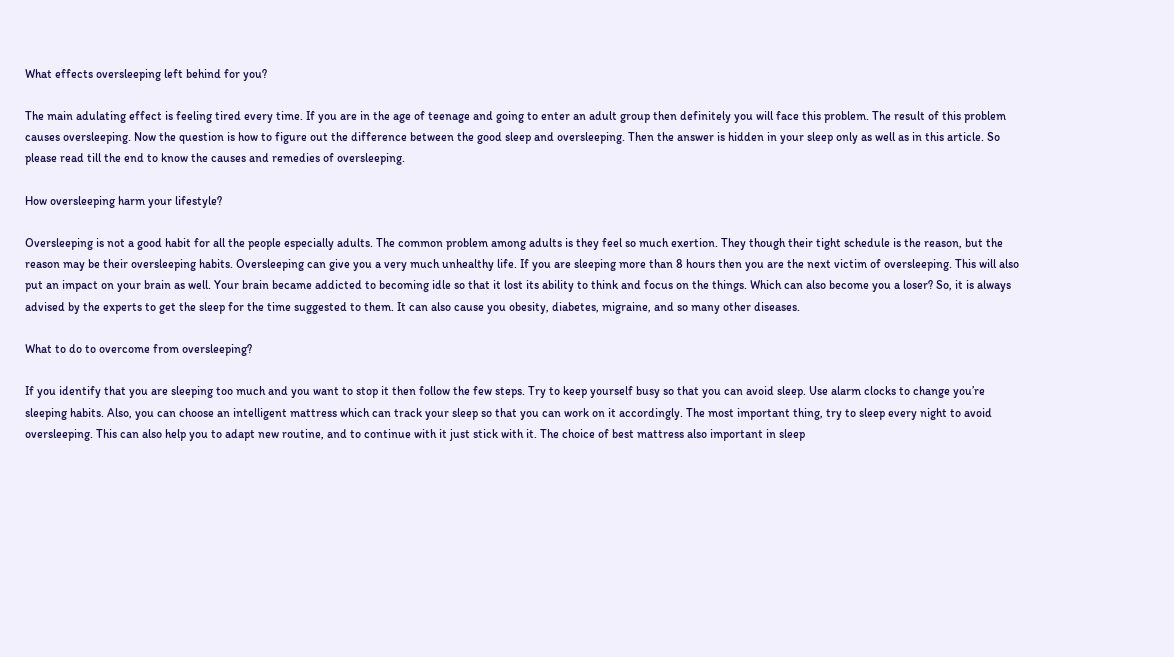What effects oversleeping left behind for you?

The main adulating effect is feeling tired every time. If you are in the age of teenage and going to enter an adult group then definitely you will face this problem. The result of this problem causes oversleeping. Now the question is how to figure out the difference between the good sleep and oversleeping. Then the answer is hidden in your sleep only as well as in this article. So please read till the end to know the causes and remedies of oversleeping.

How oversleeping harm your lifestyle?

Oversleeping is not a good habit for all the people especially adults. The common problem among adults is they feel so much exertion. They though their tight schedule is the reason, but the reason may be their oversleeping habits. Oversleeping can give you a very much unhealthy life. If you are sleeping more than 8 hours then you are the next victim of oversleeping. This will also put an impact on your brain as well. Your brain became addicted to becoming idle so that it lost its ability to think and focus on the things. Which can also become you a loser? So, it is always advised by the experts to get the sleep for the time suggested to them. It can also cause you obesity, diabetes, migraine, and so many other diseases.

What to do to overcome from oversleeping?

If you identify that you are sleeping too much and you want to stop it then follow the few steps. Try to keep yourself busy so that you can avoid sleep. Use alarm clocks to change you’re sleeping habits. Also, you can choose an intelligent mattress which can track your sleep so that you can work on it accordingly. The most important thing, try to sleep every night to avoid oversleeping. This can also help you to adapt new routine, and to continue with it just stick with it. The choice of best mattress also important in sleep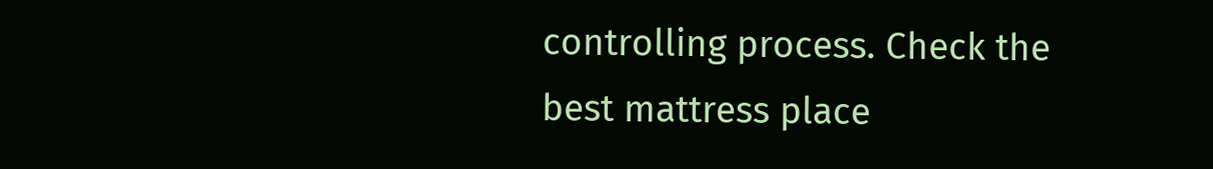controlling process. Check the best mattress place